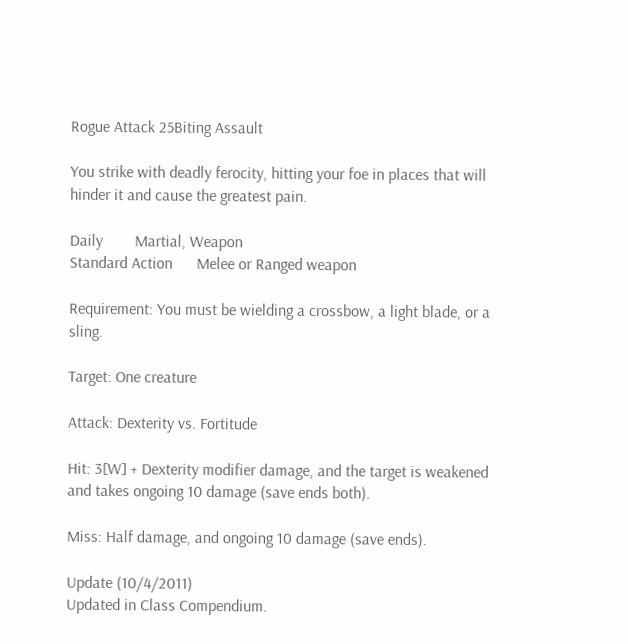Rogue Attack 25Biting Assault

You strike with deadly ferocity, hitting your foe in places that will hinder it and cause the greatest pain.

Daily        Martial, Weapon
Standard Action      Melee or Ranged weapon

Requirement: You must be wielding a crossbow, a light blade, or a sling.

Target: One creature

Attack: Dexterity vs. Fortitude

Hit: 3[W] + Dexterity modifier damage, and the target is weakened and takes ongoing 10 damage (save ends both).

Miss: Half damage, and ongoing 10 damage (save ends).

Update (10/4/2011)
Updated in Class Compendium.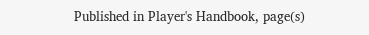Published in Player's Handbook, page(s)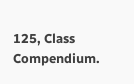125, Class Compendium.